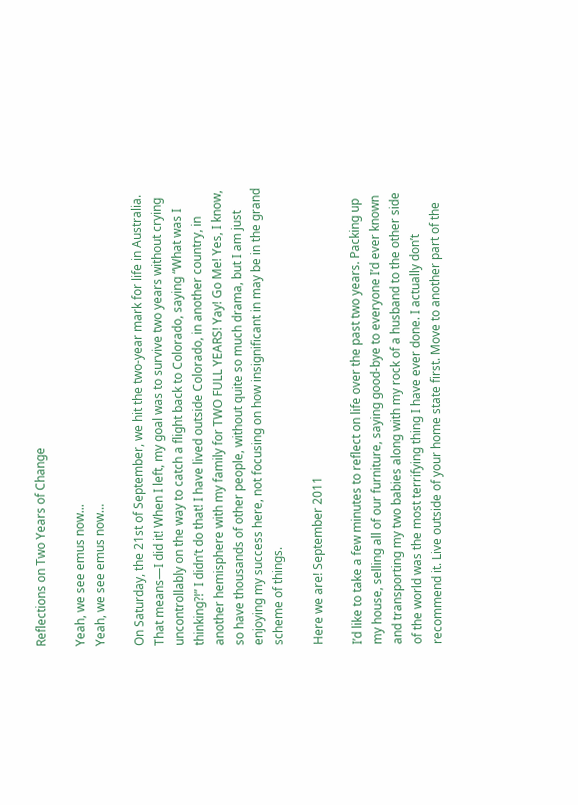Reflections on Two Years of Change

Yeah, we see emus now...
Yeah, we see emus now…

On Saturday, the 21st of September, we hit the two-year mark for life in Australia. That means—I did it! When I left, my goal was to survive two years without crying uncontrollably on the way to catch a flight back to Colorado, saying “What was I thinking?!” I didn’t do that! I have lived outside Colorado, in another country, in another hemisphere with my family for TWO FULL YEARS! Yay! Go Me! Yes, I know, so have thousands of other people, without quite so much drama, but I am just enjoying my success here, not focusing on how insignificant in may be in the grand scheme of things.

Here we are! September 2011

I’d like to take a few minutes to reflect on life over the past two years. Packing up my house, selling all of our furniture, saying good-bye to everyone I’d ever known and transporting my two babies along with my rock of a husband to the other side of the world was the most terrifying thing I have ever done. I actually don’t recommend it. Live outside of your home state first. Move to another part of the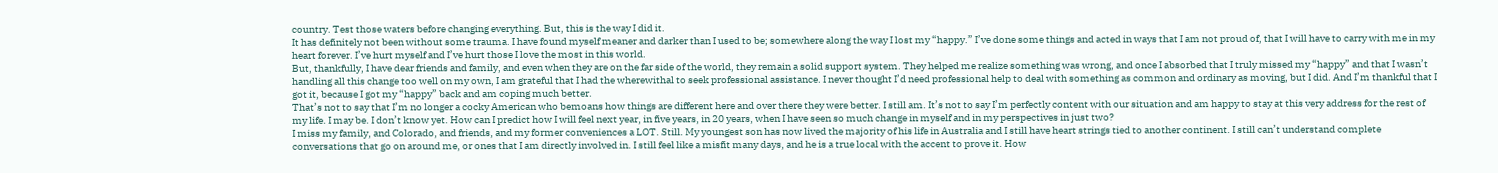country. Test those waters before changing everything. But, this is the way I did it.
It has definitely not been without some trauma. I have found myself meaner and darker than I used to be; somewhere along the way I lost my “happy.” I’ve done some things and acted in ways that I am not proud of, that I will have to carry with me in my heart forever. I’ve hurt myself and I’ve hurt those I love the most in this world.
But, thankfully, I have dear friends and family, and even when they are on the far side of the world, they remain a solid support system. They helped me realize something was wrong, and once I absorbed that I truly missed my “happy” and that I wasn’t handling all this change too well on my own, I am grateful that I had the wherewithal to seek professional assistance. I never thought I’d need professional help to deal with something as common and ordinary as moving, but I did. And I’m thankful that I got it, because I got my “happy” back and am coping much better.
That’s not to say that I’m no longer a cocky American who bemoans how things are different here and over there they were better. I still am. It’s not to say I’m perfectly content with our situation and am happy to stay at this very address for the rest of my life. I may be. I don’t know yet. How can I predict how I will feel next year, in five years, in 20 years, when I have seen so much change in myself and in my perspectives in just two?
I miss my family, and Colorado, and friends, and my former conveniences a LOT. Still. My youngest son has now lived the majority of his life in Australia and I still have heart strings tied to another continent. I still can’t understand complete conversations that go on around me, or ones that I am directly involved in. I still feel like a misfit many days, and he is a true local with the accent to prove it. How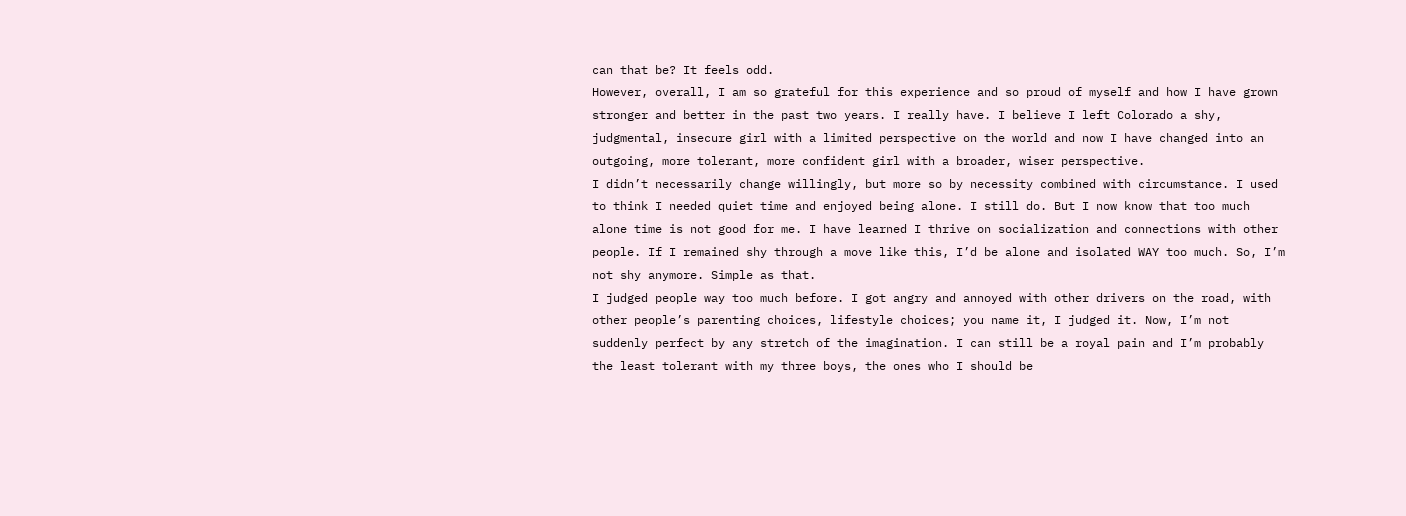can that be? It feels odd.
However, overall, I am so grateful for this experience and so proud of myself and how I have grown stronger and better in the past two years. I really have. I believe I left Colorado a shy, judgmental, insecure girl with a limited perspective on the world and now I have changed into an outgoing, more tolerant, more confident girl with a broader, wiser perspective.
I didn’t necessarily change willingly, but more so by necessity combined with circumstance. I used to think I needed quiet time and enjoyed being alone. I still do. But I now know that too much alone time is not good for me. I have learned I thrive on socialization and connections with other people. If I remained shy through a move like this, I’d be alone and isolated WAY too much. So, I’m not shy anymore. Simple as that.
I judged people way too much before. I got angry and annoyed with other drivers on the road, with other people’s parenting choices, lifestyle choices; you name it, I judged it. Now, I’m not suddenly perfect by any stretch of the imagination. I can still be a royal pain and I’m probably the least tolerant with my three boys, the ones who I should be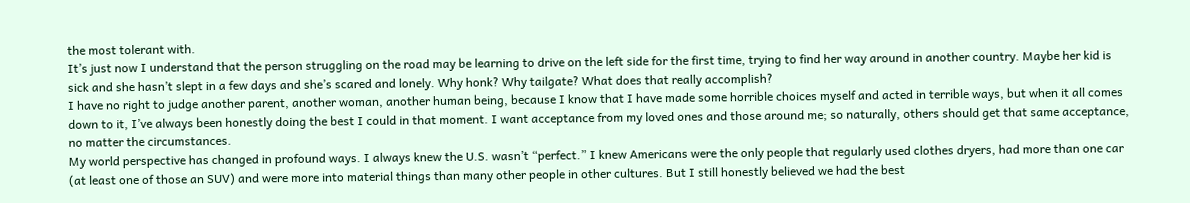the most tolerant with.
It’s just now I understand that the person struggling on the road may be learning to drive on the left side for the first time, trying to find her way around in another country. Maybe her kid is sick and she hasn’t slept in a few days and she’s scared and lonely. Why honk? Why tailgate? What does that really accomplish?
I have no right to judge another parent, another woman, another human being, because I know that I have made some horrible choices myself and acted in terrible ways, but when it all comes down to it, I’ve always been honestly doing the best I could in that moment. I want acceptance from my loved ones and those around me; so naturally, others should get that same acceptance, no matter the circumstances.
My world perspective has changed in profound ways. I always knew the U.S. wasn’t “perfect.” I knew Americans were the only people that regularly used clothes dryers, had more than one car (at least one of those an SUV) and were more into material things than many other people in other cultures. But I still honestly believed we had the best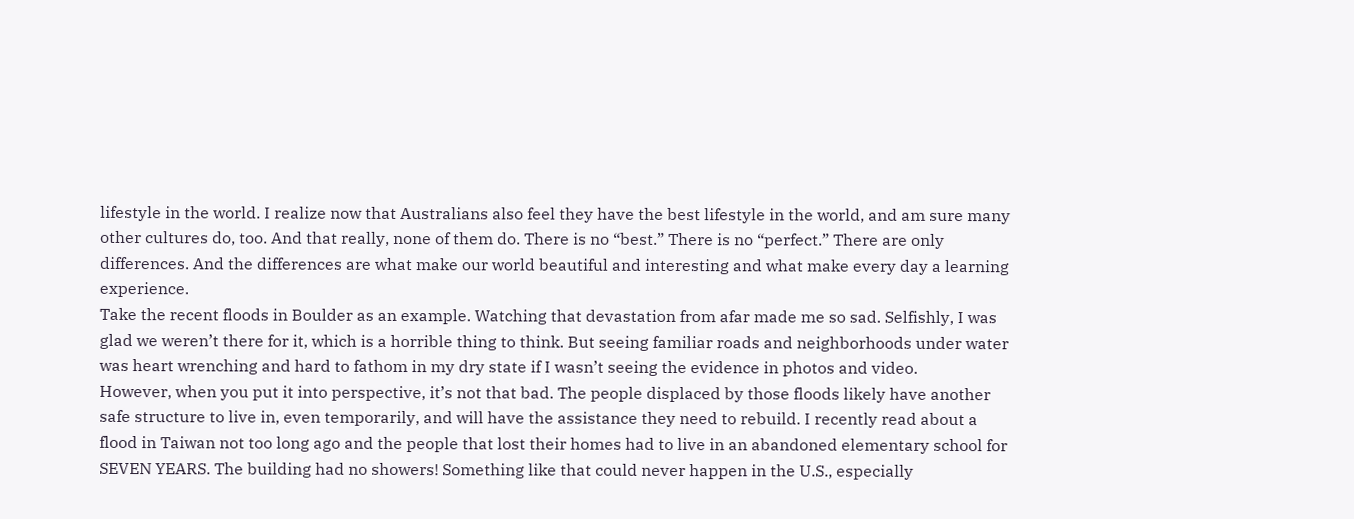lifestyle in the world. I realize now that Australians also feel they have the best lifestyle in the world, and am sure many other cultures do, too. And that really, none of them do. There is no “best.” There is no “perfect.” There are only differences. And the differences are what make our world beautiful and interesting and what make every day a learning experience.
Take the recent floods in Boulder as an example. Watching that devastation from afar made me so sad. Selfishly, I was glad we weren’t there for it, which is a horrible thing to think. But seeing familiar roads and neighborhoods under water was heart wrenching and hard to fathom in my dry state if I wasn’t seeing the evidence in photos and video.
However, when you put it into perspective, it’s not that bad. The people displaced by those floods likely have another safe structure to live in, even temporarily, and will have the assistance they need to rebuild. I recently read about a flood in Taiwan not too long ago and the people that lost their homes had to live in an abandoned elementary school for SEVEN YEARS. The building had no showers! Something like that could never happen in the U.S., especially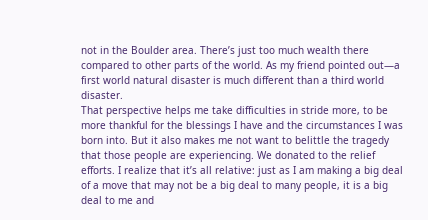not in the Boulder area. There’s just too much wealth there compared to other parts of the world. As my friend pointed out—a first world natural disaster is much different than a third world disaster.
That perspective helps me take difficulties in stride more, to be more thankful for the blessings I have and the circumstances I was born into. But it also makes me not want to belittle the tragedy that those people are experiencing. We donated to the relief efforts. I realize that it’s all relative: just as I am making a big deal of a move that may not be a big deal to many people, it is a big deal to me and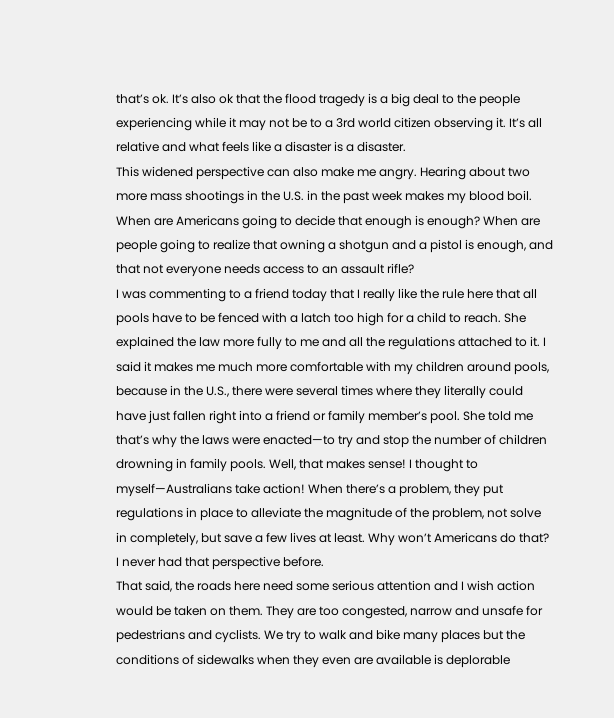that’s ok. It’s also ok that the flood tragedy is a big deal to the people experiencing while it may not be to a 3rd world citizen observing it. It’s all relative and what feels like a disaster is a disaster.
This widened perspective can also make me angry. Hearing about two more mass shootings in the U.S. in the past week makes my blood boil. When are Americans going to decide that enough is enough? When are people going to realize that owning a shotgun and a pistol is enough, and that not everyone needs access to an assault rifle?
I was commenting to a friend today that I really like the rule here that all pools have to be fenced with a latch too high for a child to reach. She explained the law more fully to me and all the regulations attached to it. I said it makes me much more comfortable with my children around pools, because in the U.S., there were several times where they literally could have just fallen right into a friend or family member’s pool. She told me that’s why the laws were enacted—to try and stop the number of children drowning in family pools. Well, that makes sense! I thought to myself—Australians take action! When there’s a problem, they put regulations in place to alleviate the magnitude of the problem, not solve in completely, but save a few lives at least. Why won’t Americans do that? I never had that perspective before.
That said, the roads here need some serious attention and I wish action would be taken on them. They are too congested, narrow and unsafe for pedestrians and cyclists. We try to walk and bike many places but the conditions of sidewalks when they even are available is deplorable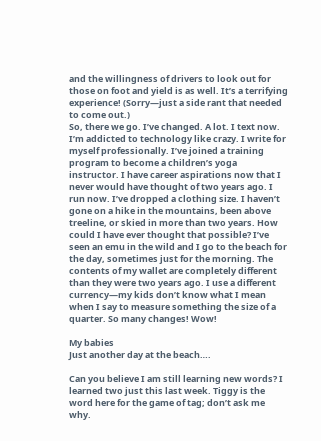and the willingness of drivers to look out for those on foot and yield is as well. It’s a terrifying experience! (Sorry—just a side rant that needed to come out.)
So, there we go. I’ve changed. A lot. I text now. I’m addicted to technology like crazy. I write for myself professionally. I’ve joined a training program to become a children’s yoga instructor. I have career aspirations now that I never would have thought of two years ago. I run now. I’ve dropped a clothing size. I haven’t gone on a hike in the mountains, been above treeline, or skied in more than two years. How could I have ever thought that possible? I’ve seen an emu in the wild and I go to the beach for the day, sometimes just for the morning. The contents of my wallet are completely different than they were two years ago. I use a different currency—my kids don’t know what I mean when I say to measure something the size of a quarter. So many changes! Wow!

My babies
Just another day at the beach….

Can you believe I am still learning new words? I learned two just this last week. Tiggy is the word here for the game of tag; don’t ask me why.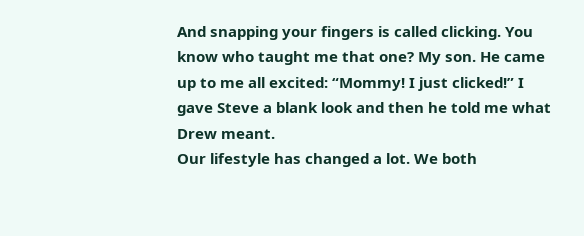And snapping your fingers is called clicking. You know who taught me that one? My son. He came up to me all excited: “Mommy! I just clicked!” I gave Steve a blank look and then he told me what Drew meant.
Our lifestyle has changed a lot. We both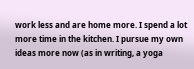work less and are home more. I spend a lot more time in the kitchen. I pursue my own ideas more now (as in writing, a yoga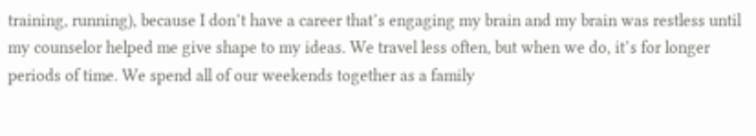training, running), because I don’t have a career that’s engaging my brain and my brain was restless until my counselor helped me give shape to my ideas. We travel less often, but when we do, it’s for longer periods of time. We spend all of our weekends together as a family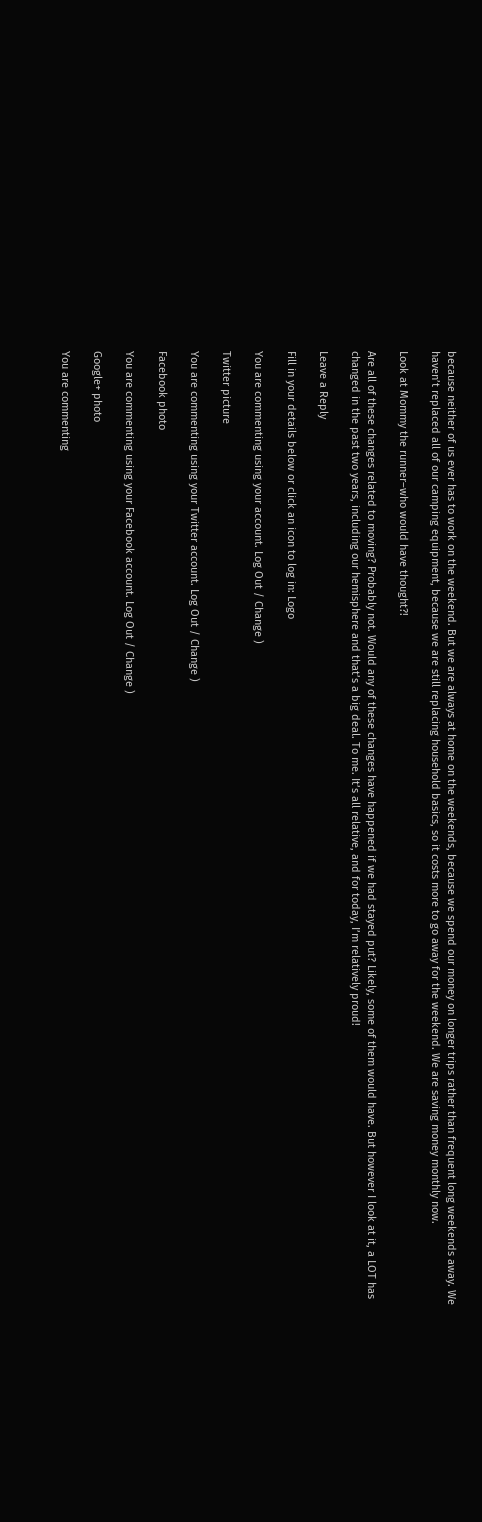because neither of us ever has to work on the weekend. But we are always at home on the weekends, because we spend our money on longer trips rather than frequent long weekends away. We haven’t replaced all of our camping equipment, because we are still replacing household basics, so it costs more to go away for the weekend. We are saving money monthly now.

Look at Mommy the runner–who would have thought?!

Are all of these changes related to moving? Probably not. Would any of these changes have happened if we had stayed put? Likely, some of them would have. But however I look at it, a LOT has changed in the past two years, including our hemisphere and that’s a big deal. To me. It’s all relative, and for today, I’m relatively proud!

Leave a Reply

Fill in your details below or click an icon to log in: Logo

You are commenting using your account. Log Out / Change )

Twitter picture

You are commenting using your Twitter account. Log Out / Change )

Facebook photo

You are commenting using your Facebook account. Log Out / Change )

Google+ photo

You are commenting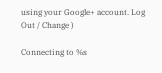using your Google+ account. Log Out / Change )

Connecting to %s